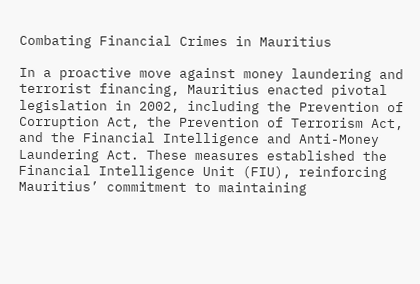Combating Financial Crimes in Mauritius

In a proactive move against money laundering and terrorist financing, Mauritius enacted pivotal legislation in 2002, including the Prevention of Corruption Act, the Prevention of Terrorism Act, and the Financial Intelligence and Anti-Money Laundering Act. These measures established the Financial Intelligence Unit (FIU), reinforcing Mauritius’ commitment to maintaining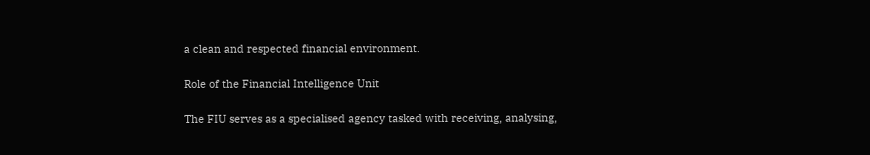a clean and respected financial environment.

Role of the Financial Intelligence Unit

The FIU serves as a specialised agency tasked with receiving, analysing,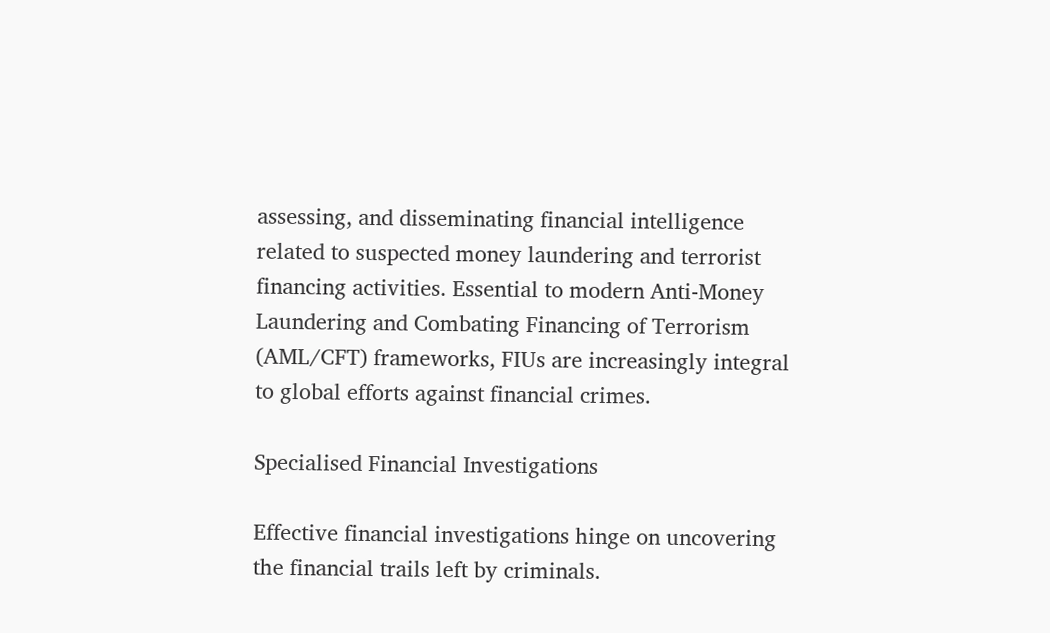assessing, and disseminating financial intelligence related to suspected money laundering and terrorist financing activities. Essential to modern Anti-Money Laundering and Combating Financing of Terrorism (AML/CFT) frameworks, FIUs are increasingly integral to global efforts against financial crimes.

Specialised Financial Investigations

Effective financial investigations hinge on uncovering the financial trails left by criminals.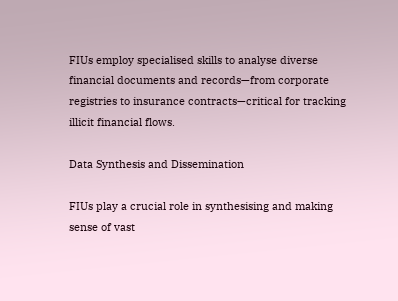FIUs employ specialised skills to analyse diverse financial documents and records—from corporate registries to insurance contracts—critical for tracking illicit financial flows.

Data Synthesis and Dissemination

FIUs play a crucial role in synthesising and making sense of vast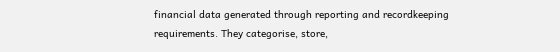financial data generated through reporting and recordkeeping requirements. They categorise, store,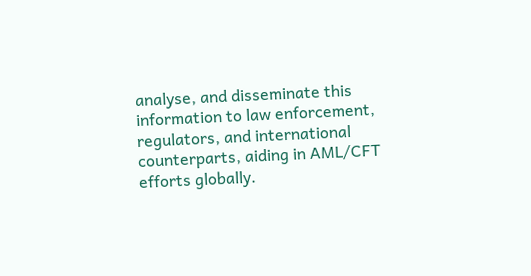analyse, and disseminate this information to law enforcement, regulators, and international counterparts, aiding in AML/CFT efforts globally.